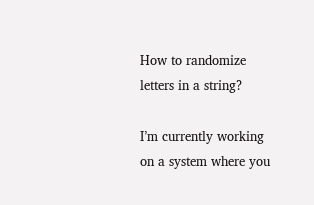How to randomize letters in a string?

I’m currently working on a system where you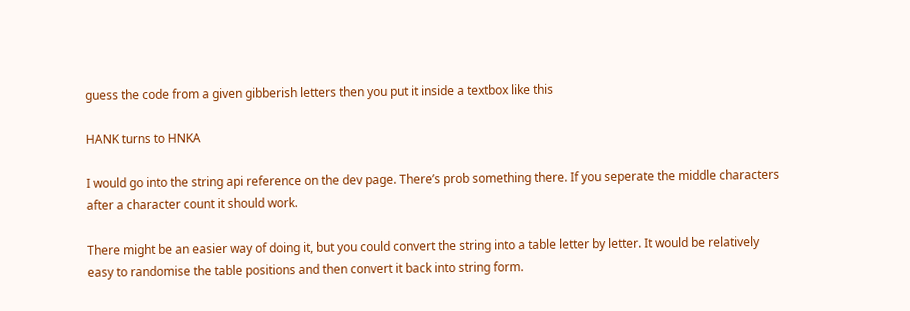guess the code from a given gibberish letters then you put it inside a textbox like this

HANK turns to HNKA

I would go into the string api reference on the dev page. There’s prob something there. If you seperate the middle characters after a character count it should work.

There might be an easier way of doing it, but you could convert the string into a table letter by letter. It would be relatively easy to randomise the table positions and then convert it back into string form.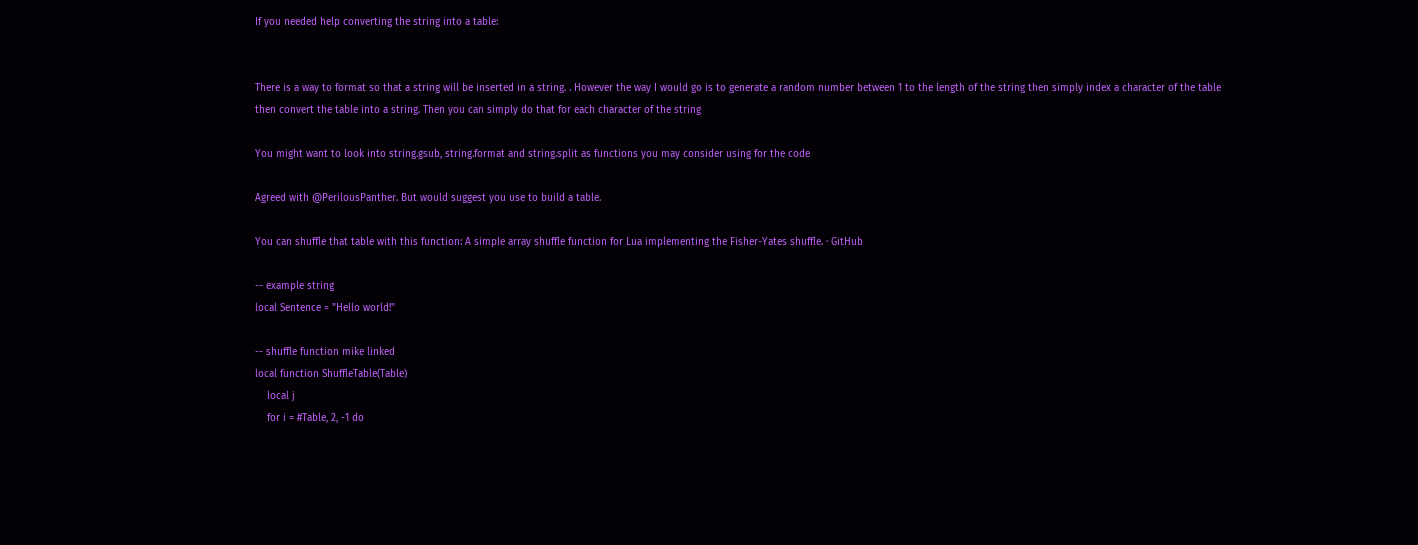If you needed help converting the string into a table:


There is a way to format so that a string will be inserted in a string. . However the way I would go is to generate a random number between 1 to the length of the string then simply index a character of the table then convert the table into a string. Then you can simply do that for each character of the string

You might want to look into string.gsub, string.format and string.split as functions you may consider using for the code

Agreed with @PerilousPanther. But would suggest you use to build a table.

You can shuffle that table with this function: A simple array shuffle function for Lua implementing the Fisher-Yates shuffle. · GitHub

-- example string
local Sentence = "Hello world!"

-- shuffle function mike linked
local function ShuffleTable(Table)
    local j
    for i = #Table, 2, -1 do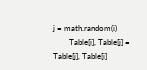j = math.random(i)
        Table[i], Table[j] = Table[j], Table[i]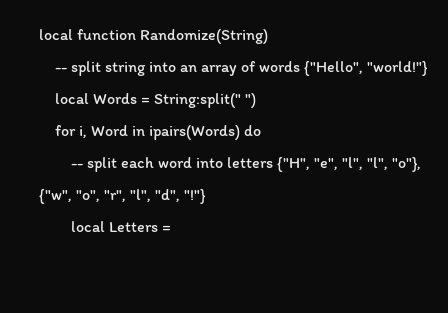local function Randomize(String)
    -- split string into an array of words {"Hello", "world!"}
    local Words = String:split(" ")
    for i, Word in ipairs(Words) do
        -- split each word into letters {"H", "e", "l", "l", "o"}, {"w", "o", "r", "l", "d", "!"}
        local Letters =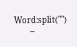Word:split("")
        --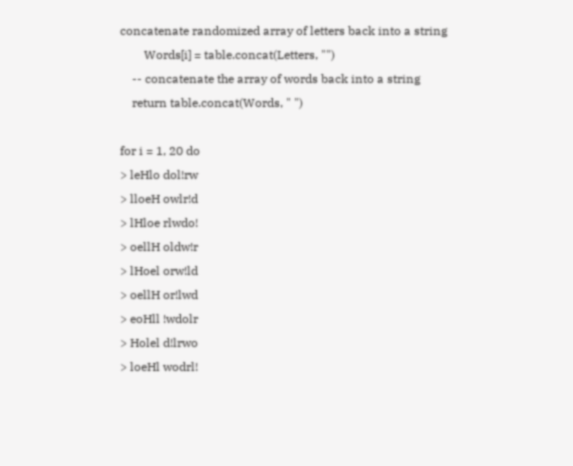concatenate randomized array of letters back into a string
        Words[i] = table.concat(Letters, "")
    -- concatenate the array of words back into a string
    return table.concat(Words, " ")

for i = 1, 20 do
> leHlo dol!rw
> lloeH owlr!d
> lHloe rlwdo!
> oellH oldw!r
> lHoel orw!ld
> oellH or!lwd
> eoHll !wdolr
> Holel d!lrwo
> loeHl wodrl!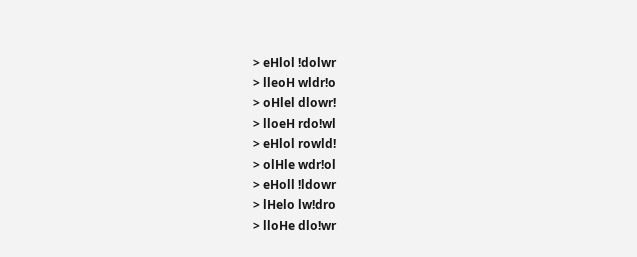> eHlol !dolwr
> lleoH wldr!o
> oHlel dlowr!
> lloeH rdo!wl
> eHlol rowld!
> olHle wdr!ol
> eHoll !ldowr
> lHelo lw!dro
> lloHe dlo!wr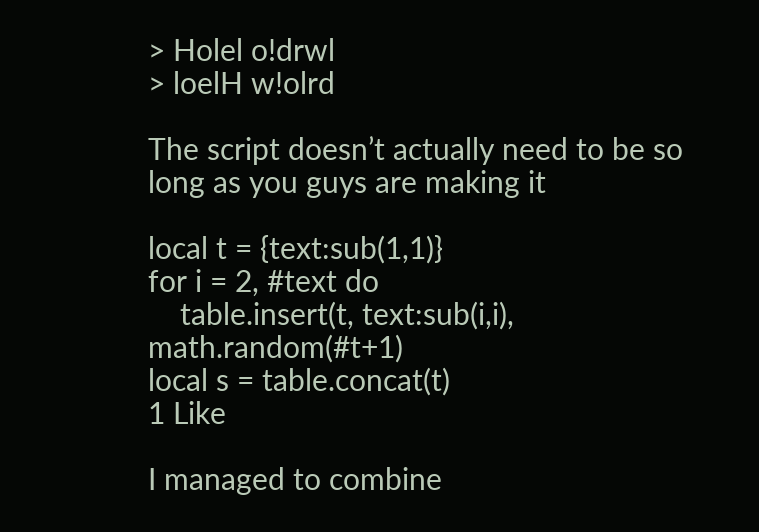> Holel o!drwl
> loelH w!olrd

The script doesn’t actually need to be so long as you guys are making it

local t = {text:sub(1,1)}
for i = 2, #text do
    table.insert(t, text:sub(i,i), math.random(#t+1)
local s = table.concat(t)
1 Like

I managed to combine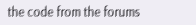the code from the forums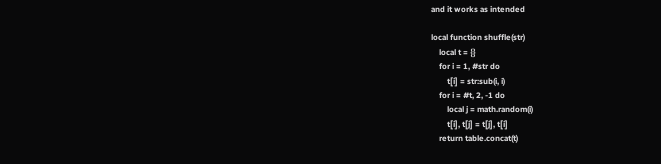and it works as intended

local function shuffle(str)
    local t = {}
    for i = 1, #str do
        t[i] = str:sub(i, i)
    for i = #t, 2, -1 do
        local j = math.random(i)
        t[i], t[j] = t[j], t[i]
    return table.concat(t)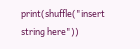print(shuffle("insert string here"))